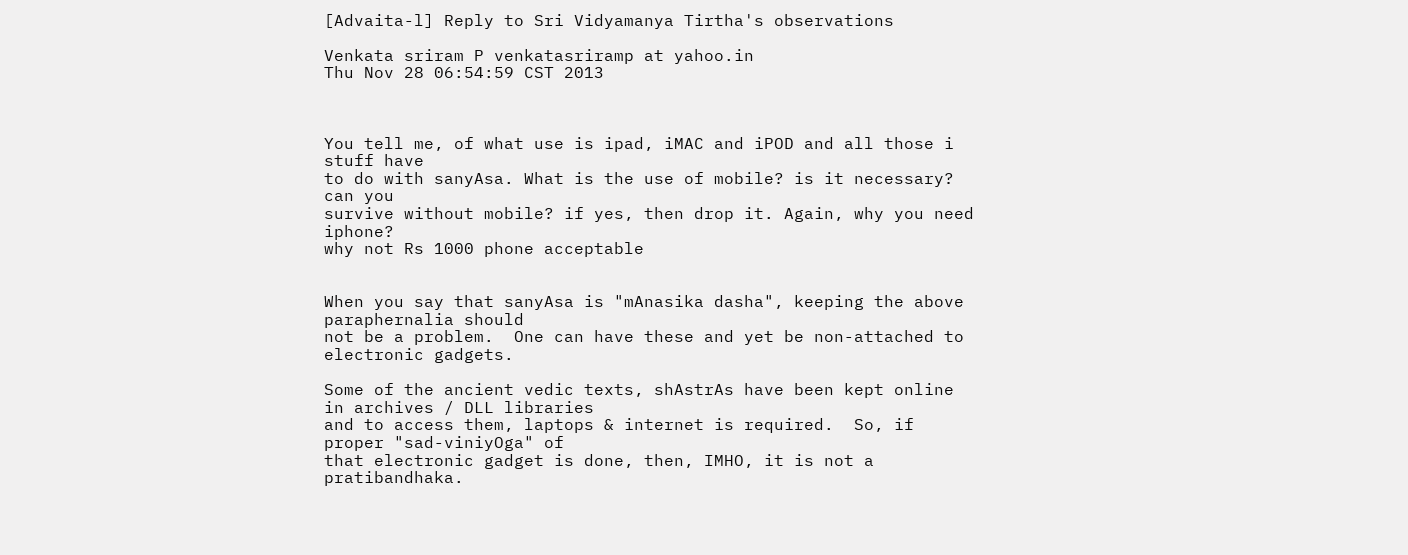[Advaita-l] Reply to Sri Vidyamanya Tirtha's observations

Venkata sriram P venkatasriramp at yahoo.in
Thu Nov 28 06:54:59 CST 2013



You tell me, of what use is ipad, iMAC and iPOD and all those i stuff have
to do with sanyAsa. What is the use of mobile? is it necessary? can you
survive without mobile? if yes, then drop it. Again, why you need iphone?
why not Rs 1000 phone acceptable


When you say that sanyAsa is "mAnasika dasha", keeping the above paraphernalia should
not be a problem.  One can have these and yet be non-attached to electronic gadgets.

Some of the ancient vedic texts, shAstrAs have been kept online in archives / DLL libraries
and to access them, laptops & internet is required.  So, if proper "sad-viniyOga" of
that electronic gadget is done, then, IMHO, it is not a pratibandhaka.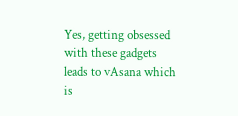Yes, getting obsessed with these gadgets leads to vAsana which is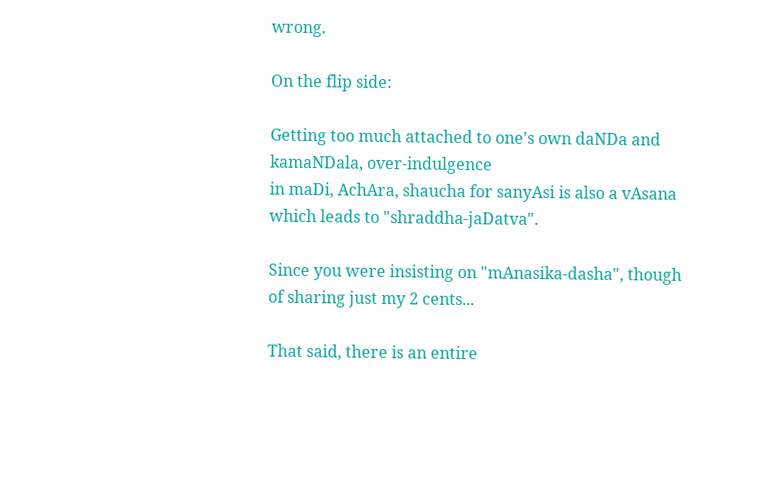wrong.

On the flip side:

Getting too much attached to one's own daNDa and kamaNDala, over-indulgence
in maDi, AchAra, shaucha for sanyAsi is also a vAsana which leads to "shraddha-jaDatva".

Since you were insisting on "mAnasika-dasha", though of sharing just my 2 cents...

That said, there is an entire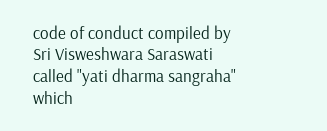code of conduct compiled by Sri Visweshwara Saraswati called "yati dharma sangraha" which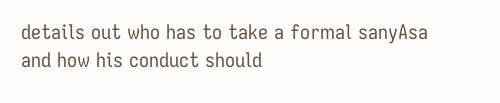details out who has to take a formal sanyAsa and how his conduct should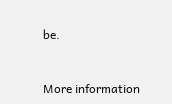be.


More information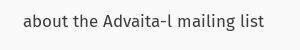about the Advaita-l mailing list